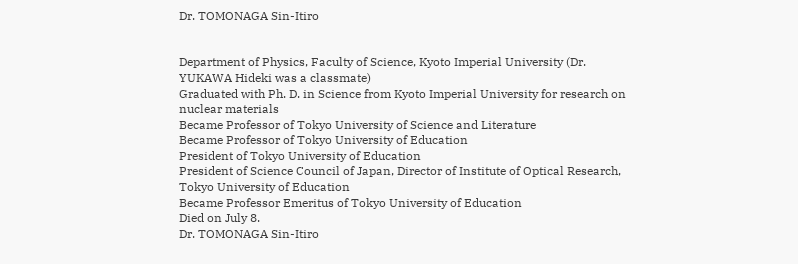Dr. TOMONAGA Sin-Itiro


Department of Physics, Faculty of Science, Kyoto Imperial University (Dr. YUKAWA Hideki was a classmate)
Graduated with Ph. D. in Science from Kyoto Imperial University for research on nuclear materials
Became Professor of Tokyo University of Science and Literature
Became Professor of Tokyo University of Education
President of Tokyo University of Education
President of Science Council of Japan, Director of Institute of Optical Research, Tokyo University of Education
Became Professor Emeritus of Tokyo University of Education
Died on July 8.
Dr. TOMONAGA Sin-Itiro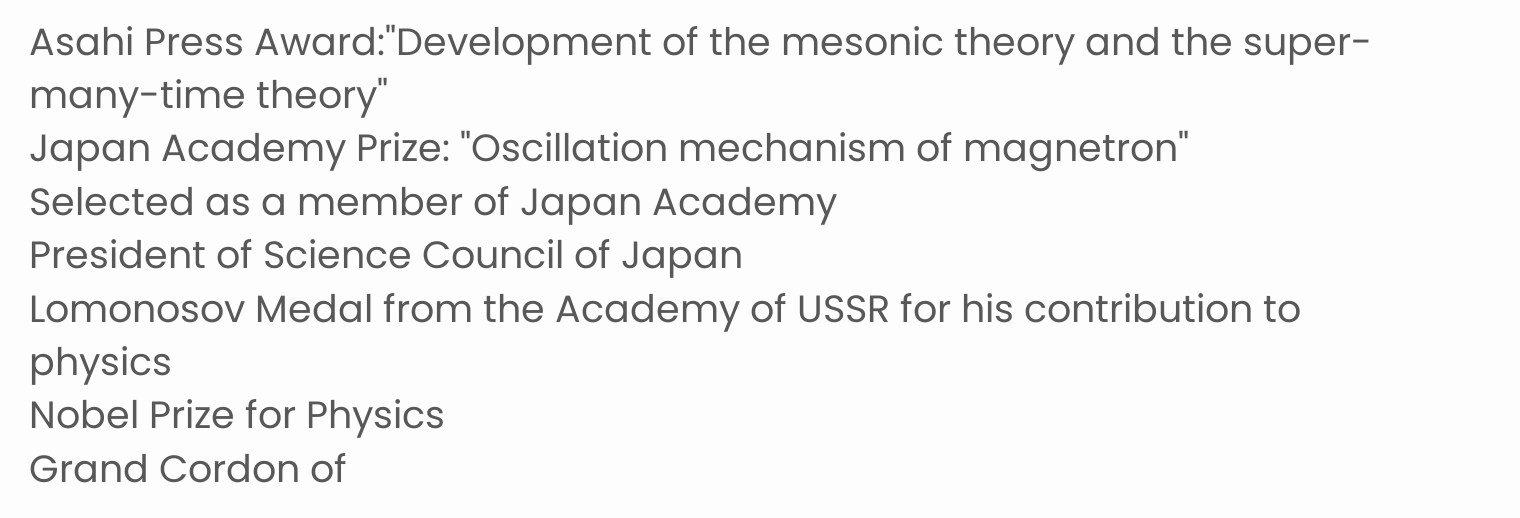Asahi Press Award:"Development of the mesonic theory and the super-many-time theory"
Japan Academy Prize: "Oscillation mechanism of magnetron"
Selected as a member of Japan Academy
President of Science Council of Japan
Lomonosov Medal from the Academy of USSR for his contribution to physics
Nobel Prize for Physics
Grand Cordon of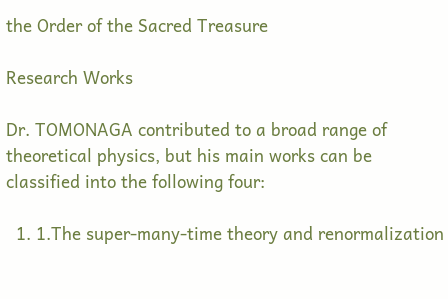the Order of the Sacred Treasure

Research Works

Dr. TOMONAGA contributed to a broad range of theoretical physics, but his main works can be classified into the following four:

  1. 1.The super-many-time theory and renormalization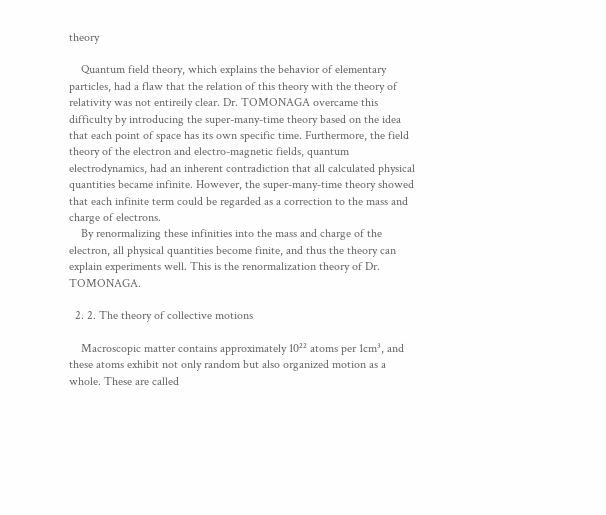theory

    Quantum field theory, which explains the behavior of elementary particles, had a flaw that the relation of this theory with the theory of relativity was not entireily clear. Dr. TOMONAGA overcame this difficulty by introducing the super-many-time theory based on the idea that each point of space has its own specific time. Furthermore, the field theory of the electron and electro-magnetic fields, quantum electrodynamics, had an inherent contradiction that all calculated physical quantities became infinite. However, the super-many-time theory showed that each infinite term could be regarded as a correction to the mass and charge of electrons.
    By renormalizing these infinities into the mass and charge of the electron, all physical quantities become finite, and thus the theory can explain experiments well. This is the renormalization theory of Dr. TOMONAGA.

  2. 2. The theory of collective motions

    Macroscopic matter contains approximately 10²² atoms per 1cm³, and these atoms exhibit not only random but also organized motion as a whole. These are called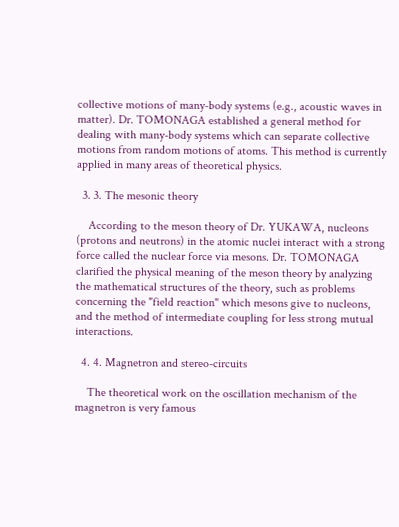collective motions of many-body systems (e.g., acoustic waves in matter). Dr. TOMONAGA established a general method for dealing with many-body systems which can separate collective motions from random motions of atoms. This method is currently applied in many areas of theoretical physics.

  3. 3. The mesonic theory

    According to the meson theory of Dr. YUKAWA, nucleons (protons and neutrons) in the atomic nuclei interact with a strong force called the nuclear force via mesons. Dr. TOMONAGA clarified the physical meaning of the meson theory by analyzing the mathematical structures of the theory, such as problems concerning the "field reaction" which mesons give to nucleons, and the method of intermediate coupling for less strong mutual interactions.

  4. 4. Magnetron and stereo-circuits

    The theoretical work on the oscillation mechanism of the magnetron is very famous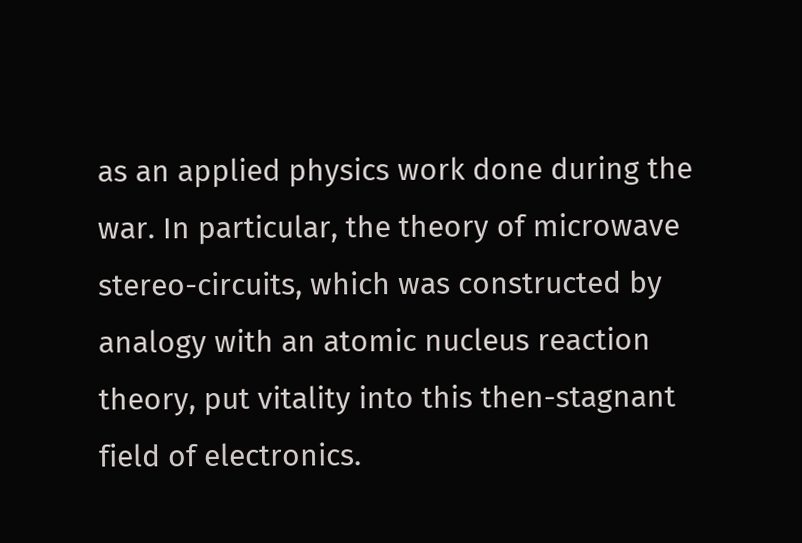as an applied physics work done during the war. In particular, the theory of microwave stereo-circuits, which was constructed by analogy with an atomic nucleus reaction theory, put vitality into this then-stagnant field of electronics.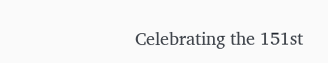Celebrating the 151st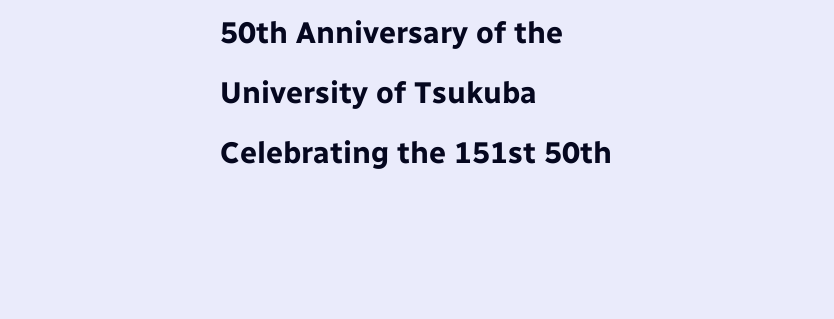50th Anniversary of the University of Tsukuba
Celebrating the 151st 50th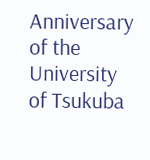Anniversary of the University of Tsukuba